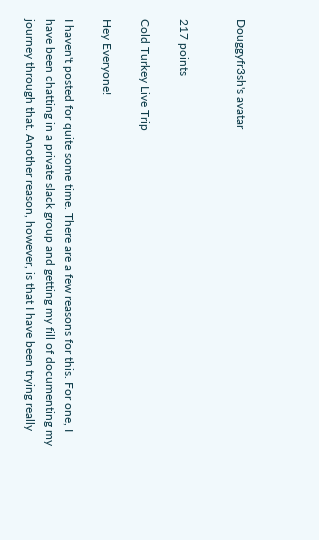Douggyfr3sh's avatar


217 points

Cold Turkey Live Trip

Hey Everyone!

I haven't posted for quite some time. There are a few reasons for this. For one, I have been chatting in a private slack group and getting my fill of documenting my journey through that. Another reason, however, is that I have been trying really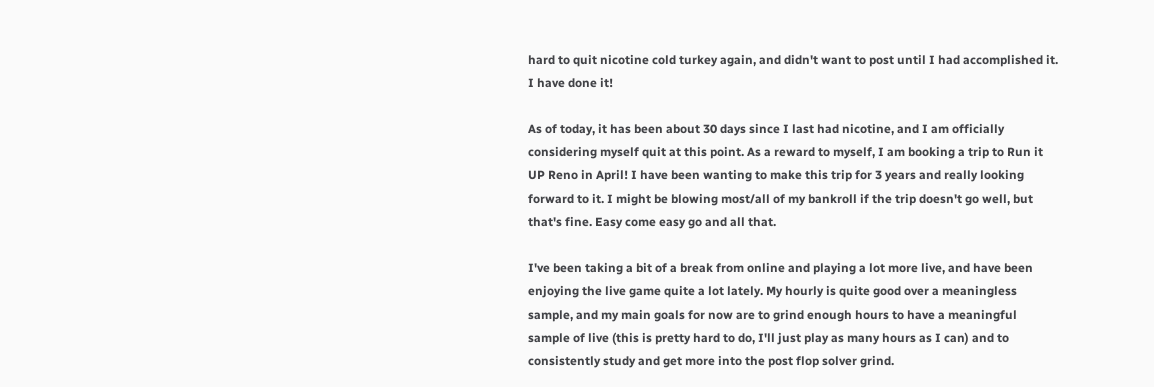hard to quit nicotine cold turkey again, and didn't want to post until I had accomplished it. I have done it!

As of today, it has been about 30 days since I last had nicotine, and I am officially considering myself quit at this point. As a reward to myself, I am booking a trip to Run it UP Reno in April! I have been wanting to make this trip for 3 years and really looking forward to it. I might be blowing most/all of my bankroll if the trip doesn't go well, but that's fine. Easy come easy go and all that.

I've been taking a bit of a break from online and playing a lot more live, and have been enjoying the live game quite a lot lately. My hourly is quite good over a meaningless sample, and my main goals for now are to grind enough hours to have a meaningful sample of live (this is pretty hard to do, I'll just play as many hours as I can) and to consistently study and get more into the post flop solver grind.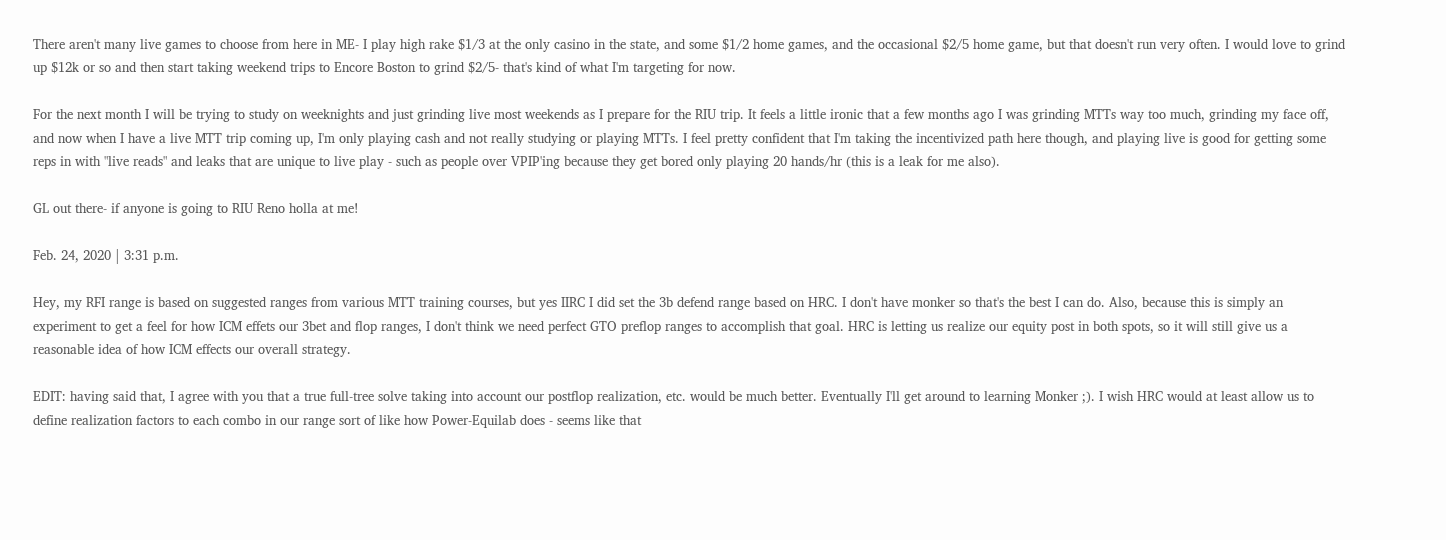There aren't many live games to choose from here in ME- I play high rake $1/3 at the only casino in the state, and some $1/2 home games, and the occasional $2/5 home game, but that doesn't run very often. I would love to grind up $12k or so and then start taking weekend trips to Encore Boston to grind $2/5- that's kind of what I'm targeting for now.

For the next month I will be trying to study on weeknights and just grinding live most weekends as I prepare for the RIU trip. It feels a little ironic that a few months ago I was grinding MTTs way too much, grinding my face off, and now when I have a live MTT trip coming up, I'm only playing cash and not really studying or playing MTTs. I feel pretty confident that I'm taking the incentivized path here though, and playing live is good for getting some reps in with "live reads" and leaks that are unique to live play - such as people over VPIP'ing because they get bored only playing 20 hands/hr (this is a leak for me also).

GL out there- if anyone is going to RIU Reno holla at me!

Feb. 24, 2020 | 3:31 p.m.

Hey, my RFI range is based on suggested ranges from various MTT training courses, but yes IIRC I did set the 3b defend range based on HRC. I don't have monker so that's the best I can do. Also, because this is simply an experiment to get a feel for how ICM effets our 3bet and flop ranges, I don't think we need perfect GTO preflop ranges to accomplish that goal. HRC is letting us realize our equity post in both spots, so it will still give us a reasonable idea of how ICM effects our overall strategy.

EDIT: having said that, I agree with you that a true full-tree solve taking into account our postflop realization, etc. would be much better. Eventually I'll get around to learning Monker ;). I wish HRC would at least allow us to define realization factors to each combo in our range sort of like how Power-Equilab does - seems like that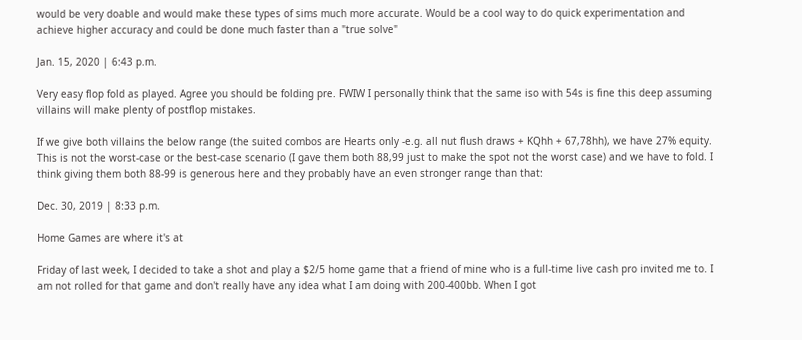would be very doable and would make these types of sims much more accurate. Would be a cool way to do quick experimentation and achieve higher accuracy and could be done much faster than a "true solve"

Jan. 15, 2020 | 6:43 p.m.

Very easy flop fold as played. Agree you should be folding pre. FWIW I personally think that the same iso with 54s is fine this deep assuming villains will make plenty of postflop mistakes.

If we give both villains the below range (the suited combos are Hearts only -e.g. all nut flush draws + KQhh + 67,78hh), we have 27% equity. This is not the worst-case or the best-case scenario (I gave them both 88,99 just to make the spot not the worst case) and we have to fold. I think giving them both 88-99 is generous here and they probably have an even stronger range than that:

Dec. 30, 2019 | 8:33 p.m.

Home Games are where it's at

Friday of last week, I decided to take a shot and play a $2/5 home game that a friend of mine who is a full-time live cash pro invited me to. I am not rolled for that game and don't really have any idea what I am doing with 200-400bb. When I got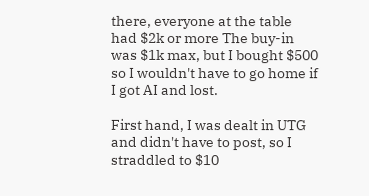there, everyone at the table had $2k or more The buy-in was $1k max, but I bought $500 so I wouldn't have to go home if I got AI and lost.

First hand, I was dealt in UTG and didn't have to post, so I straddled to $10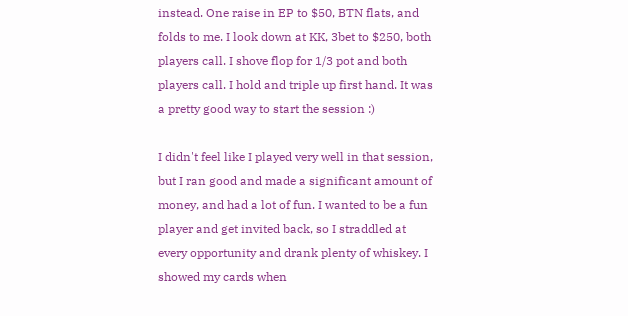instead. One raise in EP to $50, BTN flats, and folds to me. I look down at KK, 3bet to $250, both players call. I shove flop for 1/3 pot and both players call. I hold and triple up first hand. It was a pretty good way to start the session :)

I didn't feel like I played very well in that session, but I ran good and made a significant amount of money, and had a lot of fun. I wanted to be a fun player and get invited back, so I straddled at every opportunity and drank plenty of whiskey. I showed my cards when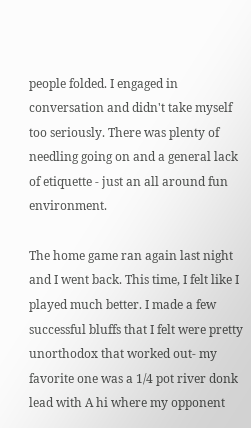people folded. I engaged in conversation and didn't take myself too seriously. There was plenty of needling going on and a general lack of etiquette - just an all around fun environment.

The home game ran again last night and I went back. This time, I felt like I played much better. I made a few successful bluffs that I felt were pretty unorthodox that worked out- my favorite one was a 1/4 pot river donk lead with A hi where my opponent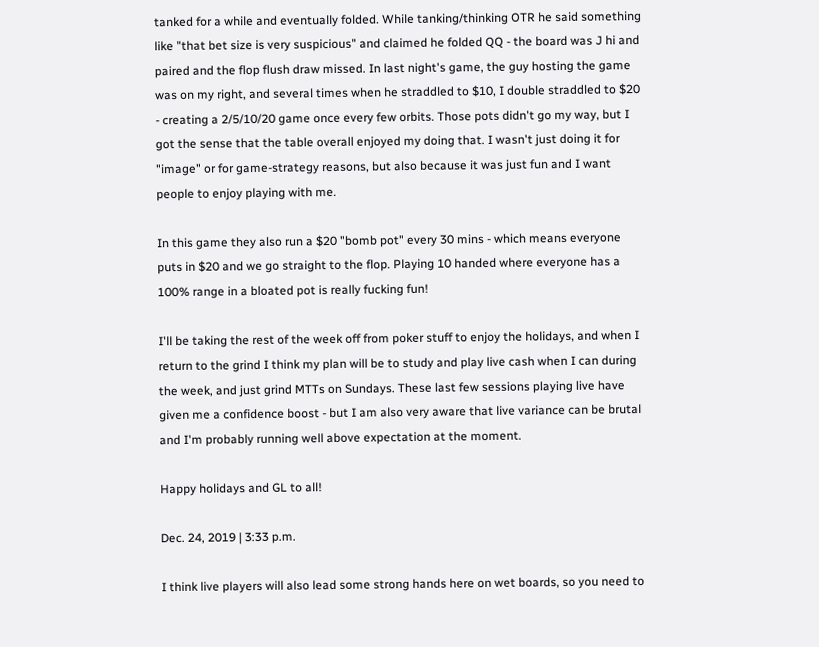tanked for a while and eventually folded. While tanking/thinking OTR he said something like "that bet size is very suspicious" and claimed he folded QQ - the board was J hi and paired and the flop flush draw missed. In last night's game, the guy hosting the game was on my right, and several times when he straddled to $10, I double straddled to $20 - creating a 2/5/10/20 game once every few orbits. Those pots didn't go my way, but I got the sense that the table overall enjoyed my doing that. I wasn't just doing it for "image" or for game-strategy reasons, but also because it was just fun and I want people to enjoy playing with me.

In this game they also run a $20 "bomb pot" every 30 mins - which means everyone puts in $20 and we go straight to the flop. Playing 10 handed where everyone has a 100% range in a bloated pot is really fucking fun!

I'll be taking the rest of the week off from poker stuff to enjoy the holidays, and when I return to the grind I think my plan will be to study and play live cash when I can during the week, and just grind MTTs on Sundays. These last few sessions playing live have given me a confidence boost - but I am also very aware that live variance can be brutal and I'm probably running well above expectation at the moment.

Happy holidays and GL to all!

Dec. 24, 2019 | 3:33 p.m.

I think live players will also lead some strong hands here on wet boards, so you need to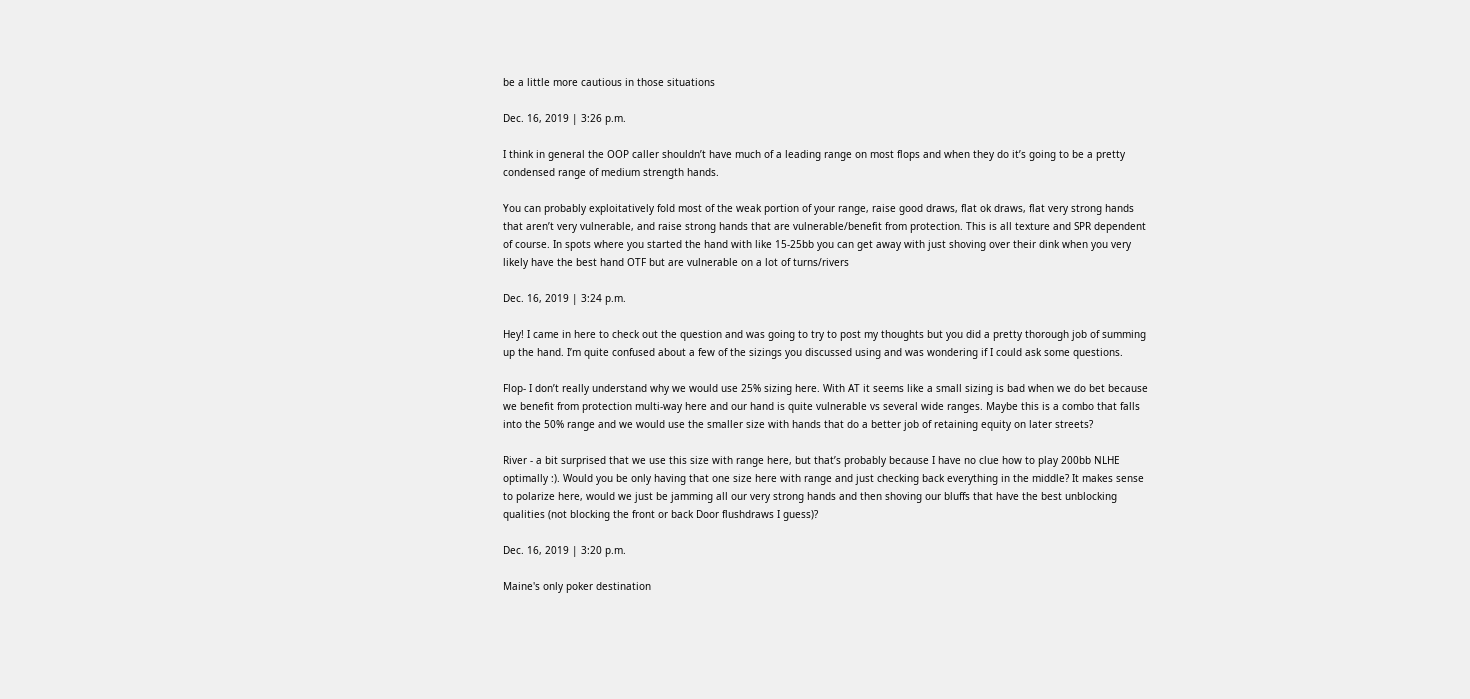be a little more cautious in those situations

Dec. 16, 2019 | 3:26 p.m.

I think in general the OOP caller shouldn’t have much of a leading range on most flops and when they do it’s going to be a pretty condensed range of medium strength hands.

You can probably exploitatively fold most of the weak portion of your range, raise good draws, flat ok draws, flat very strong hands that aren’t very vulnerable, and raise strong hands that are vulnerable/benefit from protection. This is all texture and SPR dependent of course. In spots where you started the hand with like 15-25bb you can get away with just shoving over their dink when you very likely have the best hand OTF but are vulnerable on a lot of turns/rivers

Dec. 16, 2019 | 3:24 p.m.

Hey! I came in here to check out the question and was going to try to post my thoughts but you did a pretty thorough job of summing up the hand. I’m quite confused about a few of the sizings you discussed using and was wondering if I could ask some questions.

Flop- I don’t really understand why we would use 25% sizing here. With AT it seems like a small sizing is bad when we do bet because we benefit from protection multi-way here and our hand is quite vulnerable vs several wide ranges. Maybe this is a combo that falls into the 50% range and we would use the smaller size with hands that do a better job of retaining equity on later streets?

River - a bit surprised that we use this size with range here, but that’s probably because I have no clue how to play 200bb NLHE optimally :). Would you be only having that one size here with range and just checking back everything in the middle? It makes sense to polarize here, would we just be jamming all our very strong hands and then shoving our bluffs that have the best unblocking qualities (not blocking the front or back Door flushdraws I guess)?

Dec. 16, 2019 | 3:20 p.m.

Maine's only poker destination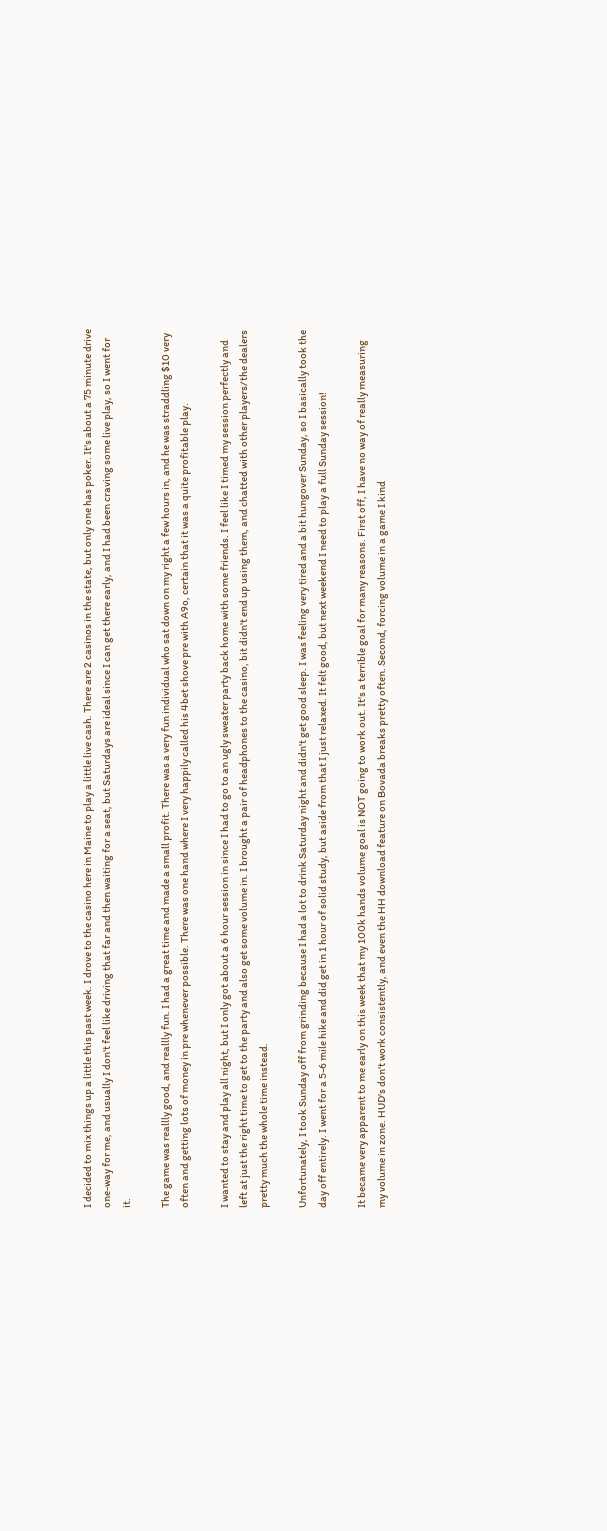I decided to mix things up a little this past week. I drove to the casino here in Maine to play a little live cash. There are 2 casinos in the state, but only one has poker. It's about a 75 minute drive one-way for me, and usually I don't feel like driving that far and then waiting for a seat, but Saturdays are ideal since I can get there early, and I had been craving some live play, so I went for it.

The game was reallly good, and reallly fun. I had a great time and made a small profit. There was a very fun individual who sat down on my right a few hours in, and he was straddling $10 very often and getting lots of money in pre whenever possible. There was one hand where I very happily called his 4bet shove pre with A9o, certain that it was a quite profitable play.

I wanted to stay and play all night, but I only got about a 6 hour session in since I had to go to an ugly sweater party back home with some friends. I feel like I timed my session perfectly and left at just the right time to get to the party and also get some volume in. I brought a pair of headphones to the casino, bit didn't end up using them, and chatted with other players/the dealers pretty much the whole time instead.

Unfortunately, I took Sunday off from grinding because I had a lot to drink Saturday night and didn't get good sleep. I was feeling very tired and a bit hungover Sunday, so I basically took the day off entirely. I went for a 5-6 mile hike and did get in 1 hour of solid study, but aside from that I just relaxed. It felt good, but next weekend I need to play a full Sunday session!

It became very apparent to me early on this week that my 100k hands volume goal is NOT going to work out. It's a terrible goal for many reasons. First off, I have no way of really measuring my volume in zone. HUD's don't work consistently, and even the HH download feature on Bovada breaks pretty often. Second, forcing volume in a game I kind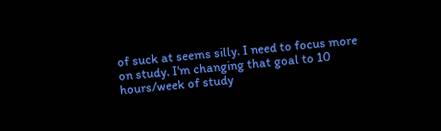of suck at seems silly. I need to focus more on study. I'm changing that goal to 10 hours/week of study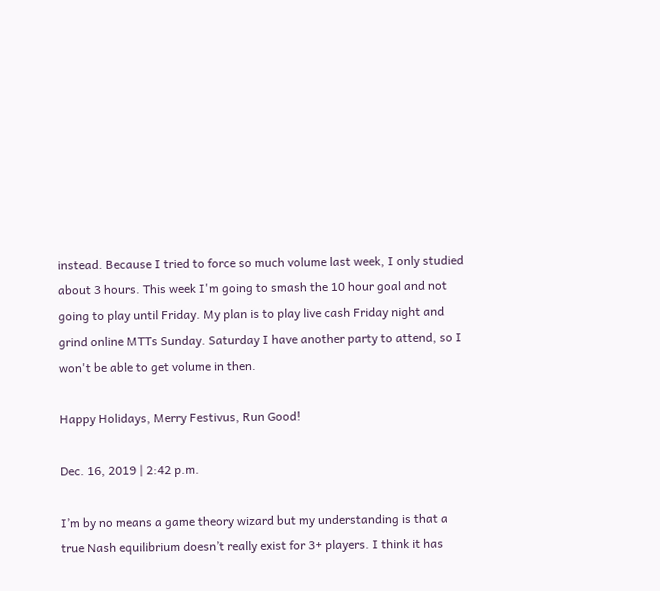instead. Because I tried to force so much volume last week, I only studied about 3 hours. This week I'm going to smash the 10 hour goal and not going to play until Friday. My plan is to play live cash Friday night and grind online MTTs Sunday. Saturday I have another party to attend, so I won't be able to get volume in then.

Happy Holidays, Merry Festivus, Run Good!

Dec. 16, 2019 | 2:42 p.m.

I’m by no means a game theory wizard but my understanding is that a true Nash equilibrium doesn’t really exist for 3+ players. I think it has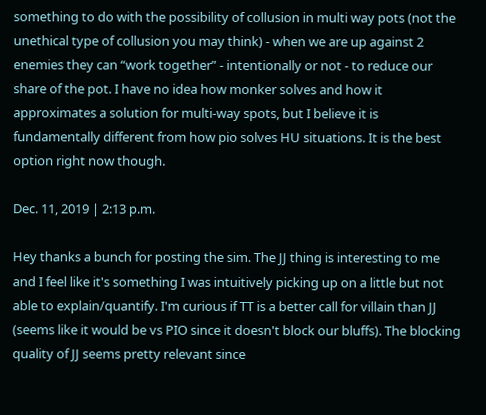something to do with the possibility of collusion in multi way pots (not the unethical type of collusion you may think) - when we are up against 2 enemies they can “work together” - intentionally or not - to reduce our share of the pot. I have no idea how monker solves and how it approximates a solution for multi-way spots, but I believe it is fundamentally different from how pio solves HU situations. It is the best option right now though.

Dec. 11, 2019 | 2:13 p.m.

Hey thanks a bunch for posting the sim. The JJ thing is interesting to me and I feel like it's something I was intuitively picking up on a little but not able to explain/quantify. I'm curious if TT is a better call for villain than JJ (seems like it would be vs PIO since it doesn't block our bluffs). The blocking quality of JJ seems pretty relevant since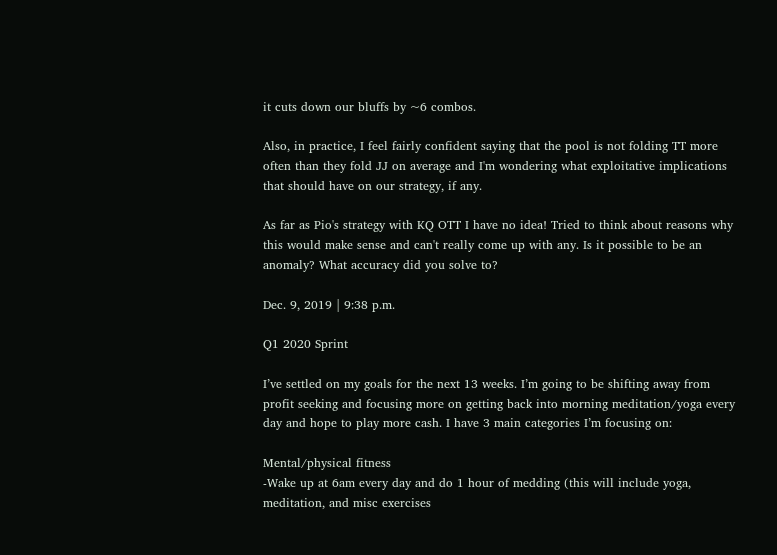it cuts down our bluffs by ~6 combos.

Also, in practice, I feel fairly confident saying that the pool is not folding TT more often than they fold JJ on average and I'm wondering what exploitative implications that should have on our strategy, if any.

As far as Pio's strategy with KQ OTT I have no idea! Tried to think about reasons why this would make sense and can't really come up with any. Is it possible to be an anomaly? What accuracy did you solve to?

Dec. 9, 2019 | 9:38 p.m.

Q1 2020 Sprint

I’ve settled on my goals for the next 13 weeks. I’m going to be shifting away from profit seeking and focusing more on getting back into morning meditation/yoga every day and hope to play more cash. I have 3 main categories I’m focusing on:

Mental/physical fitness
-Wake up at 6am every day and do 1 hour of medding (this will include yoga, meditation, and misc exercises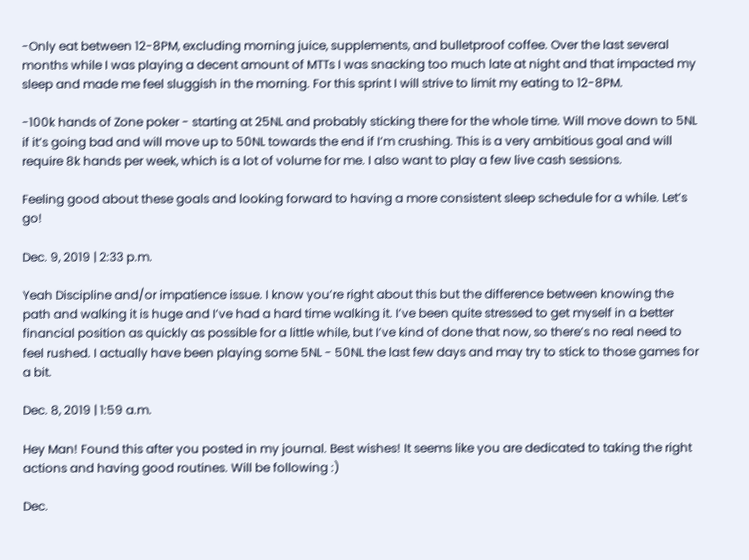-Only eat between 12-8PM, excluding morning juice, supplements, and bulletproof coffee. Over the last several months while I was playing a decent amount of MTTs I was snacking too much late at night and that impacted my sleep and made me feel sluggish in the morning. For this sprint I will strive to limit my eating to 12-8PM.

-100k hands of Zone poker - starting at 25NL and probably sticking there for the whole time. Will move down to 5NL if it’s going bad and will move up to 50NL towards the end if I’m crushing. This is a very ambitious goal and will require 8k hands per week, which is a lot of volume for me. I also want to play a few live cash sessions.

Feeling good about these goals and looking forward to having a more consistent sleep schedule for a while. Let’s go!

Dec. 9, 2019 | 2:33 p.m.

Yeah Discipline and/or impatience issue. I know you’re right about this but the difference between knowing the path and walking it is huge and I’ve had a hard time walking it. I’ve been quite stressed to get myself in a better financial position as quickly as possible for a little while, but I’ve kind of done that now, so there’s no real need to feel rushed. I actually have been playing some 5NL - 50NL the last few days and may try to stick to those games for a bit.

Dec. 8, 2019 | 1:59 a.m.

Hey Man! Found this after you posted in my journal. Best wishes! It seems like you are dedicated to taking the right actions and having good routines. Will be following :)

Dec.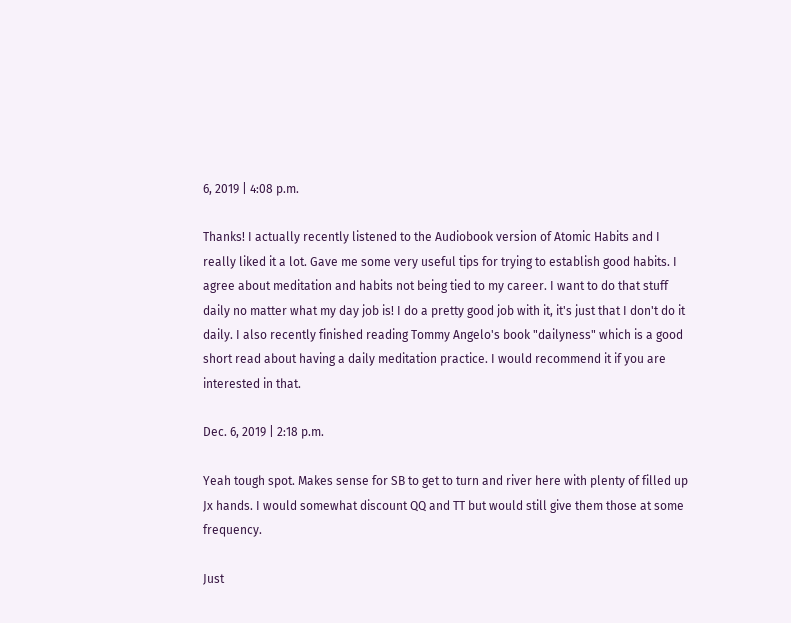6, 2019 | 4:08 p.m.

Thanks! I actually recently listened to the Audiobook version of Atomic Habits and I really liked it a lot. Gave me some very useful tips for trying to establish good habits. I agree about meditation and habits not being tied to my career. I want to do that stuff daily no matter what my day job is! I do a pretty good job with it, it's just that I don't do it daily. I also recently finished reading Tommy Angelo's book "dailyness" which is a good short read about having a daily meditation practice. I would recommend it if you are interested in that.

Dec. 6, 2019 | 2:18 p.m.

Yeah tough spot. Makes sense for SB to get to turn and river here with plenty of filled up Jx hands. I would somewhat discount QQ and TT but would still give them those at some frequency.

Just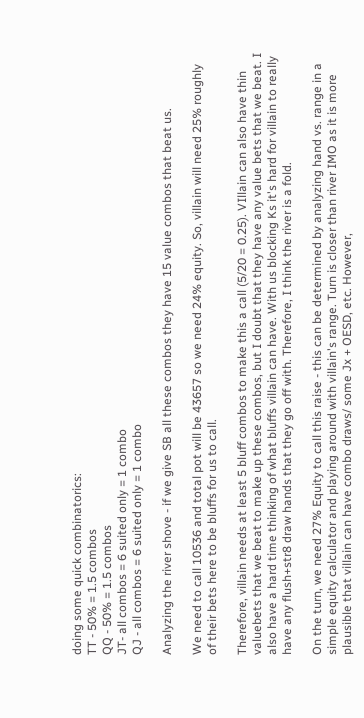doing some quick combinatorics:
TT - 50% = 1.5 combos
QQ - 50% = 1.5 combos
JT- all combos = 6 suited only = 1 combo
QJ - all combos = 6 suited only = 1 combo

Analyzing the river shove - if we give SB all these combos they have 15 value combos that beat us.

We need to call 10536 and total pot will be 43657 so we need 24% equity. So, villain will need 25% roughly of their bets here to be bluffs for us to call.

Therefore, villain needs at least 5 bluff combos to make this a call (5/20 = 0.25). VIllain can also have thin valuebets that we beat to make up these combos, but I doubt that they have any value bets that we beat. I also have a hard time thinking of what bluffs villain can have. With us blocking Ks it's hard for villain to really have any flush+str8 draw hands that they go off with. Therefore, I think the river is a fold.

On the turn, we need 27% Equity to call this raise - this can be determined by analyzing hand vs. range in a simple equity calculator and playing around with villain's range. Turn is closer than river IMO as it is more plausible that villain can have combo draws/ some Jx + OESD, etc. However,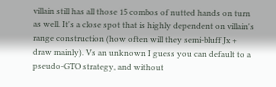villain still has all those 15 combos of nutted hands on turn as well. It's a close spot that is highly dependent on villain's range construction (how often will they semi-bluff Jx + draw mainly). Vs an unknown I guess you can default to a pseudo-GTO strategy, and without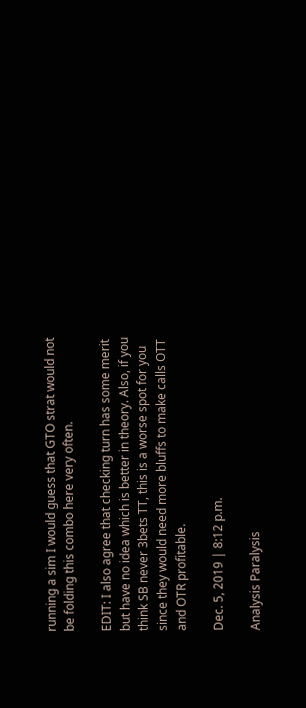running a sim I would guess that GTO strat would not be folding this combo here very often.

EDIT: I also agree that checking turn has some merit but have no idea which is better in theory. Also, if you think SB never 3bets TT, this is a worse spot for you since they would need more bluffs to make calls OTT and OTR profitable.

Dec. 5, 2019 | 8:12 p.m.

Analysis Paralysis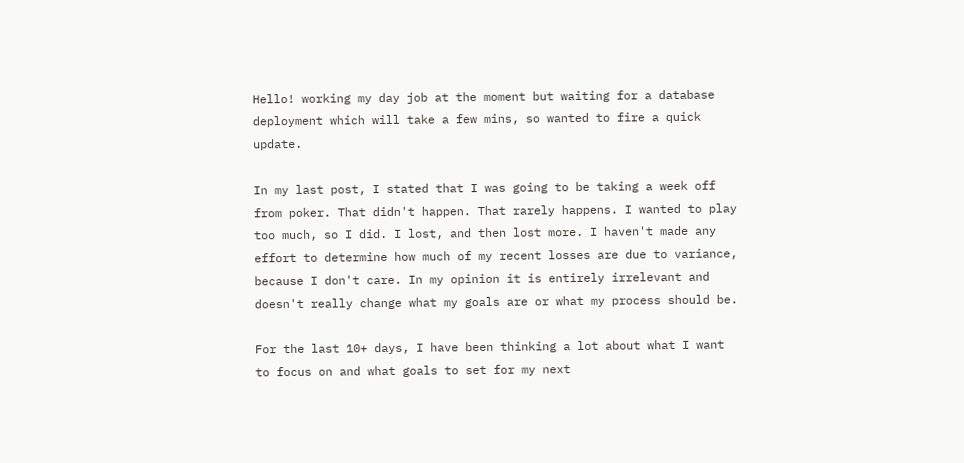Hello! working my day job at the moment but waiting for a database deployment which will take a few mins, so wanted to fire a quick update.

In my last post, I stated that I was going to be taking a week off from poker. That didn't happen. That rarely happens. I wanted to play too much, so I did. I lost, and then lost more. I haven't made any effort to determine how much of my recent losses are due to variance, because I don't care. In my opinion it is entirely irrelevant and doesn't really change what my goals are or what my process should be.

For the last 10+ days, I have been thinking a lot about what I want to focus on and what goals to set for my next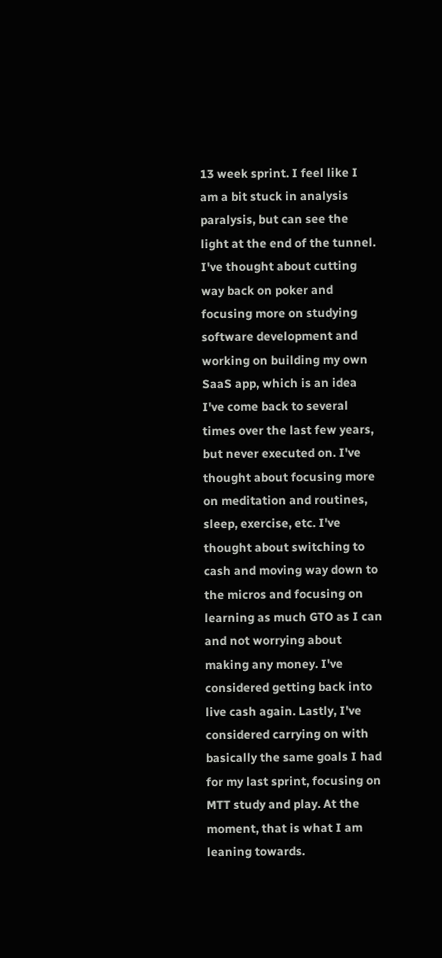13 week sprint. I feel like I am a bit stuck in analysis paralysis, but can see the light at the end of the tunnel. I've thought about cutting way back on poker and focusing more on studying software development and working on building my own SaaS app, which is an idea I've come back to several times over the last few years, but never executed on. I've thought about focusing more on meditation and routines, sleep, exercise, etc. I've thought about switching to cash and moving way down to the micros and focusing on learning as much GTO as I can and not worrying about making any money. I've considered getting back into live cash again. Lastly, I've considered carrying on with basically the same goals I had for my last sprint, focusing on MTT study and play. At the moment, that is what I am leaning towards.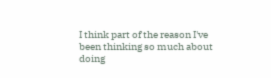I think part of the reason I've been thinking so much about doing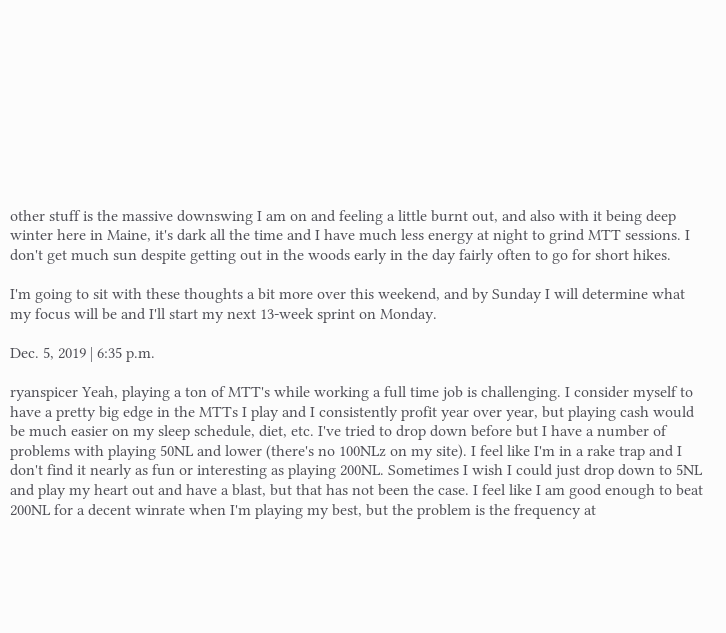other stuff is the massive downswing I am on and feeling a little burnt out, and also with it being deep winter here in Maine, it's dark all the time and I have much less energy at night to grind MTT sessions. I don't get much sun despite getting out in the woods early in the day fairly often to go for short hikes.

I'm going to sit with these thoughts a bit more over this weekend, and by Sunday I will determine what my focus will be and I'll start my next 13-week sprint on Monday.

Dec. 5, 2019 | 6:35 p.m.

ryanspicer Yeah, playing a ton of MTT's while working a full time job is challenging. I consider myself to have a pretty big edge in the MTTs I play and I consistently profit year over year, but playing cash would be much easier on my sleep schedule, diet, etc. I've tried to drop down before but I have a number of problems with playing 50NL and lower (there's no 100NLz on my site). I feel like I'm in a rake trap and I don't find it nearly as fun or interesting as playing 200NL. Sometimes I wish I could just drop down to 5NL and play my heart out and have a blast, but that has not been the case. I feel like I am good enough to beat 200NL for a decent winrate when I'm playing my best, but the problem is the frequency at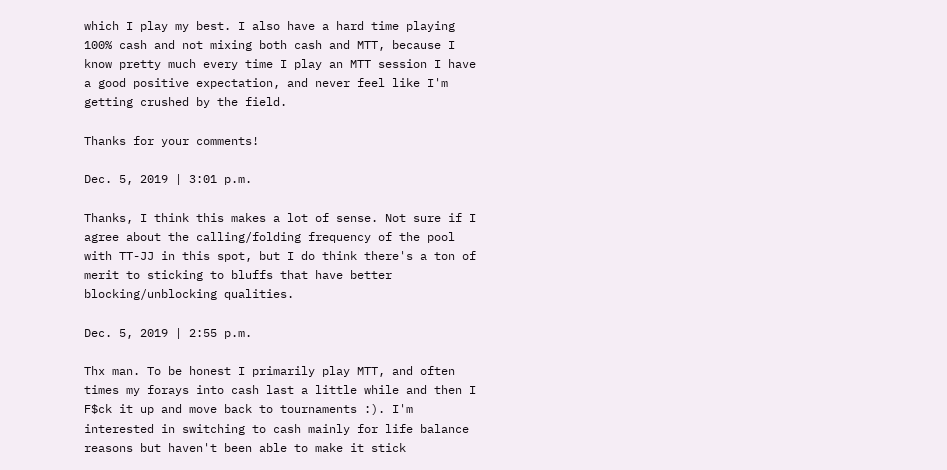which I play my best. I also have a hard time playing 100% cash and not mixing both cash and MTT, because I know pretty much every time I play an MTT session I have a good positive expectation, and never feel like I'm getting crushed by the field.

Thanks for your comments!

Dec. 5, 2019 | 3:01 p.m.

Thanks, I think this makes a lot of sense. Not sure if I agree about the calling/folding frequency of the pool with TT-JJ in this spot, but I do think there's a ton of merit to sticking to bluffs that have better blocking/unblocking qualities.

Dec. 5, 2019 | 2:55 p.m.

Thx man. To be honest I primarily play MTT, and often times my forays into cash last a little while and then I F$ck it up and move back to tournaments :). I'm interested in switching to cash mainly for life balance reasons but haven't been able to make it stick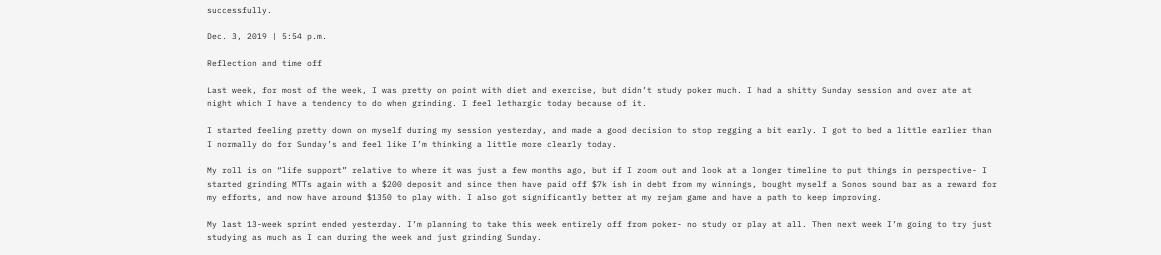successfully.

Dec. 3, 2019 | 5:54 p.m.

Reflection and time off

Last week, for most of the week, I was pretty on point with diet and exercise, but didn’t study poker much. I had a shitty Sunday session and over ate at night which I have a tendency to do when grinding. I feel lethargic today because of it.

I started feeling pretty down on myself during my session yesterday, and made a good decision to stop regging a bit early. I got to bed a little earlier than I normally do for Sunday’s and feel like I’m thinking a little more clearly today.

My roll is on “life support” relative to where it was just a few months ago, but if I zoom out and look at a longer timeline to put things in perspective- I started grinding MTTs again with a $200 deposit and since then have paid off $7k ish in debt from my winnings, bought myself a Sonos sound bar as a reward for my efforts, and now have around $1350 to play with. I also got significantly better at my rejam game and have a path to keep improving.

My last 13-week sprint ended yesterday. I’m planning to take this week entirely off from poker- no study or play at all. Then next week I’m going to try just studying as much as I can during the week and just grinding Sunday.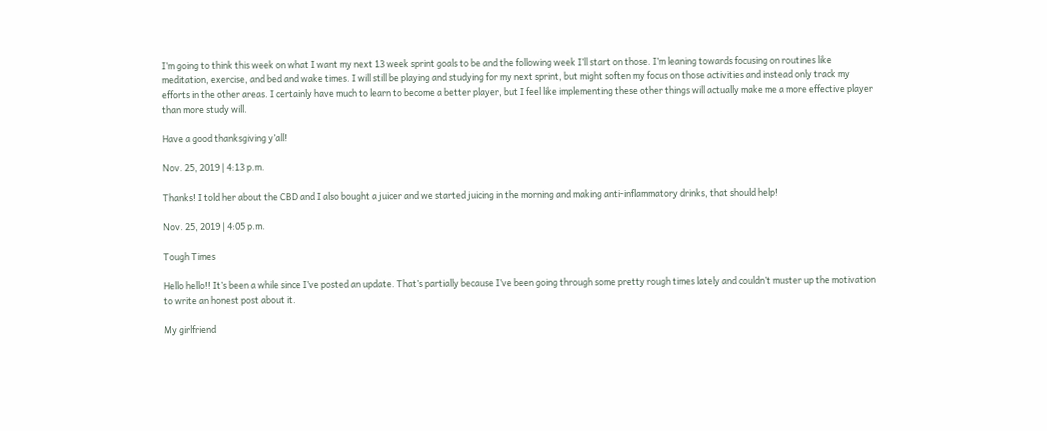I’m going to think this week on what I want my next 13 week sprint goals to be and the following week I’ll start on those. I’m leaning towards focusing on routines like meditation, exercise, and bed and wake times. I will still be playing and studying for my next sprint, but might soften my focus on those activities and instead only track my efforts in the other areas. I certainly have much to learn to become a better player, but I feel like implementing these other things will actually make me a more effective player than more study will.

Have a good thanksgiving y’all!

Nov. 25, 2019 | 4:13 p.m.

Thanks! I told her about the CBD and I also bought a juicer and we started juicing in the morning and making anti-inflammatory drinks, that should help!

Nov. 25, 2019 | 4:05 p.m.

Tough Times

Hello hello!! It’s been a while since I’ve posted an update. That’s partially because I’ve been going through some pretty rough times lately and couldn’t muster up the motivation to write an honest post about it.

My girlfriend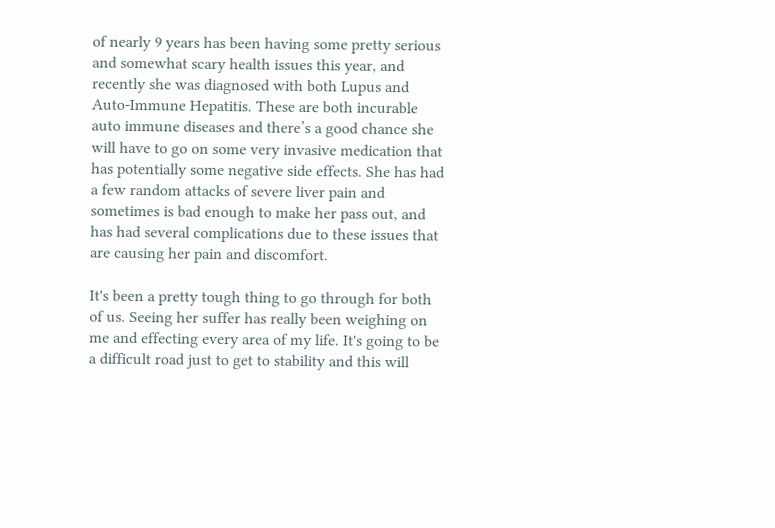of nearly 9 years has been having some pretty serious and somewhat scary health issues this year, and recently she was diagnosed with both Lupus and Auto-Immune Hepatitis. These are both incurable auto immune diseases and there’s a good chance she will have to go on some very invasive medication that has potentially some negative side effects. She has had a few random attacks of severe liver pain and sometimes is bad enough to make her pass out, and has had several complications due to these issues that are causing her pain and discomfort.

It's been a pretty tough thing to go through for both of us. Seeing her suffer has really been weighing on me and effecting every area of my life. It's going to be a difficult road just to get to stability and this will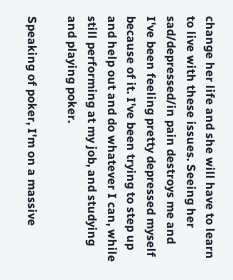change her life and she will have to learn to live with these issues. Seeing her sad/depressed/in pain destroys me and I've been feeling pretty depressed myself because of it. I've been trying to step up and help out and do whatever I can, while still performing at my job, and studying and playing poker.

Speaking of poker, I'm on a massive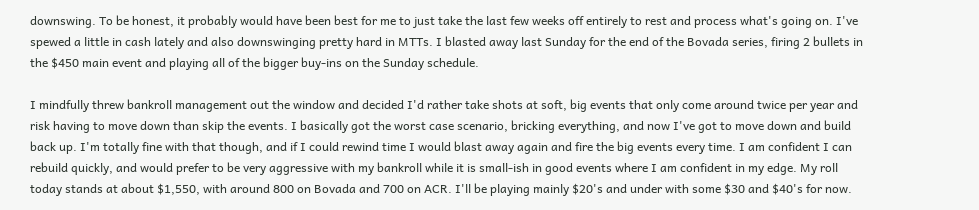downswing. To be honest, it probably would have been best for me to just take the last few weeks off entirely to rest and process what's going on. I've spewed a little in cash lately and also downswinging pretty hard in MTTs. I blasted away last Sunday for the end of the Bovada series, firing 2 bullets in the $450 main event and playing all of the bigger buy-ins on the Sunday schedule.

I mindfully threw bankroll management out the window and decided I'd rather take shots at soft, big events that only come around twice per year and risk having to move down than skip the events. I basically got the worst case scenario, bricking everything, and now I've got to move down and build back up. I'm totally fine with that though, and if I could rewind time I would blast away again and fire the big events every time. I am confident I can rebuild quickly, and would prefer to be very aggressive with my bankroll while it is small-ish in good events where I am confident in my edge. My roll today stands at about $1,550, with around 800 on Bovada and 700 on ACR. I'll be playing mainly $20's and under with some $30 and $40's for now.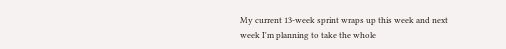My current 13-week sprint wraps up this week and next week I'm planning to take the whole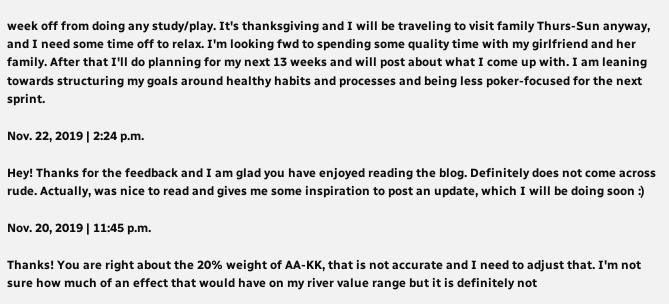week off from doing any study/play. It's thanksgiving and I will be traveling to visit family Thurs-Sun anyway, and I need some time off to relax. I'm looking fwd to spending some quality time with my girlfriend and her family. After that I'll do planning for my next 13 weeks and will post about what I come up with. I am leaning towards structuring my goals around healthy habits and processes and being less poker-focused for the next sprint.

Nov. 22, 2019 | 2:24 p.m.

Hey! Thanks for the feedback and I am glad you have enjoyed reading the blog. Definitely does not come across rude. Actually, was nice to read and gives me some inspiration to post an update, which I will be doing soon :)

Nov. 20, 2019 | 11:45 p.m.

Thanks! You are right about the 20% weight of AA-KK, that is not accurate and I need to adjust that. I'm not sure how much of an effect that would have on my river value range but it is definitely not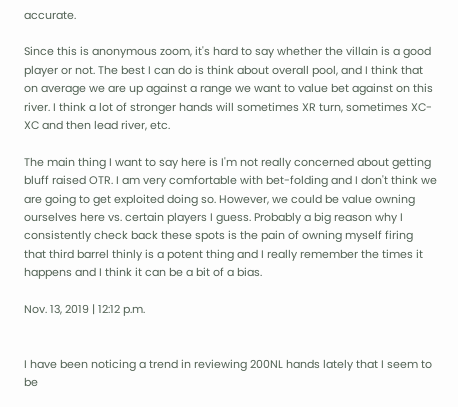accurate.

Since this is anonymous zoom, it's hard to say whether the villain is a good player or not. The best I can do is think about overall pool, and I think that on average we are up against a range we want to value bet against on this river. I think a lot of stronger hands will sometimes XR turn, sometimes XC-XC and then lead river, etc.

The main thing I want to say here is I'm not really concerned about getting bluff raised OTR. I am very comfortable with bet-folding and I don't think we are going to get exploited doing so. However, we could be value owning ourselves here vs. certain players I guess. Probably a big reason why I consistently check back these spots is the pain of owning myself firing that third barrel thinly is a potent thing and I really remember the times it happens and I think it can be a bit of a bias.

Nov. 13, 2019 | 12:12 p.m.


I have been noticing a trend in reviewing 200NL hands lately that I seem to be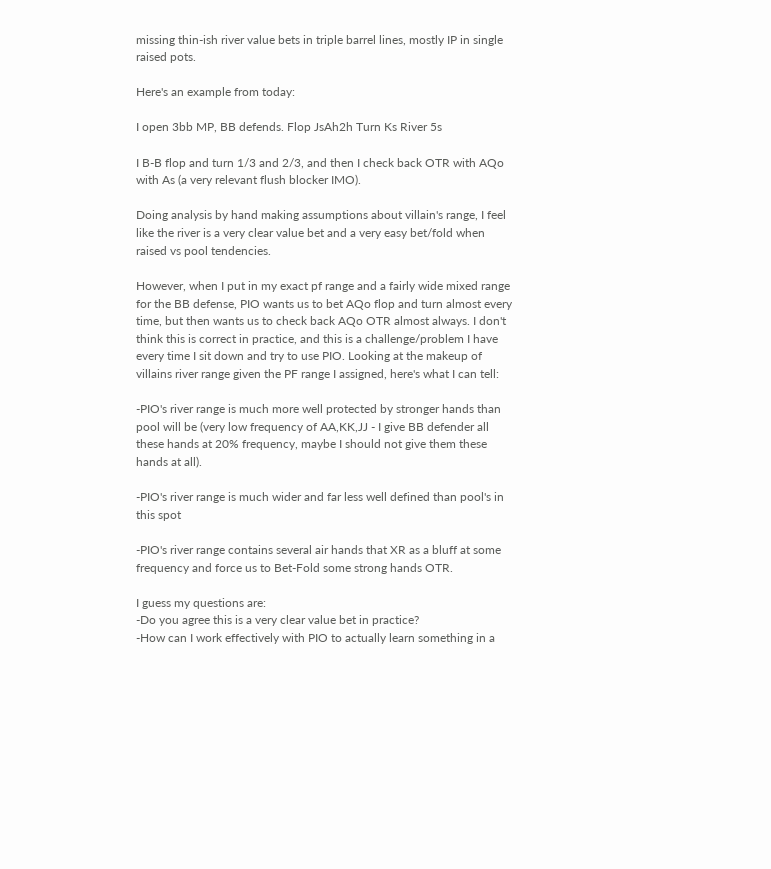missing thin-ish river value bets in triple barrel lines, mostly IP in single raised pots.

Here's an example from today:

I open 3bb MP, BB defends. Flop JsAh2h Turn Ks River 5s

I B-B flop and turn 1/3 and 2/3, and then I check back OTR with AQo with As (a very relevant flush blocker IMO).

Doing analysis by hand making assumptions about villain's range, I feel like the river is a very clear value bet and a very easy bet/fold when raised vs pool tendencies.

However, when I put in my exact pf range and a fairly wide mixed range for the BB defense, PIO wants us to bet AQo flop and turn almost every time, but then wants us to check back AQo OTR almost always. I don't think this is correct in practice, and this is a challenge/problem I have every time I sit down and try to use PIO. Looking at the makeup of villains river range given the PF range I assigned, here's what I can tell:

-PIO's river range is much more well protected by stronger hands than pool will be (very low frequency of AA,KK,JJ - I give BB defender all these hands at 20% frequency, maybe I should not give them these hands at all).

-PIO's river range is much wider and far less well defined than pool's in this spot

-PIO's river range contains several air hands that XR as a bluff at some frequency and force us to Bet-Fold some strong hands OTR.

I guess my questions are:
-Do you agree this is a very clear value bet in practice?
-How can I work effectively with PIO to actually learn something in a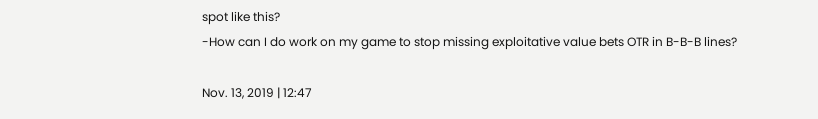spot like this?
-How can I do work on my game to stop missing exploitative value bets OTR in B-B-B lines?

Nov. 13, 2019 | 12:47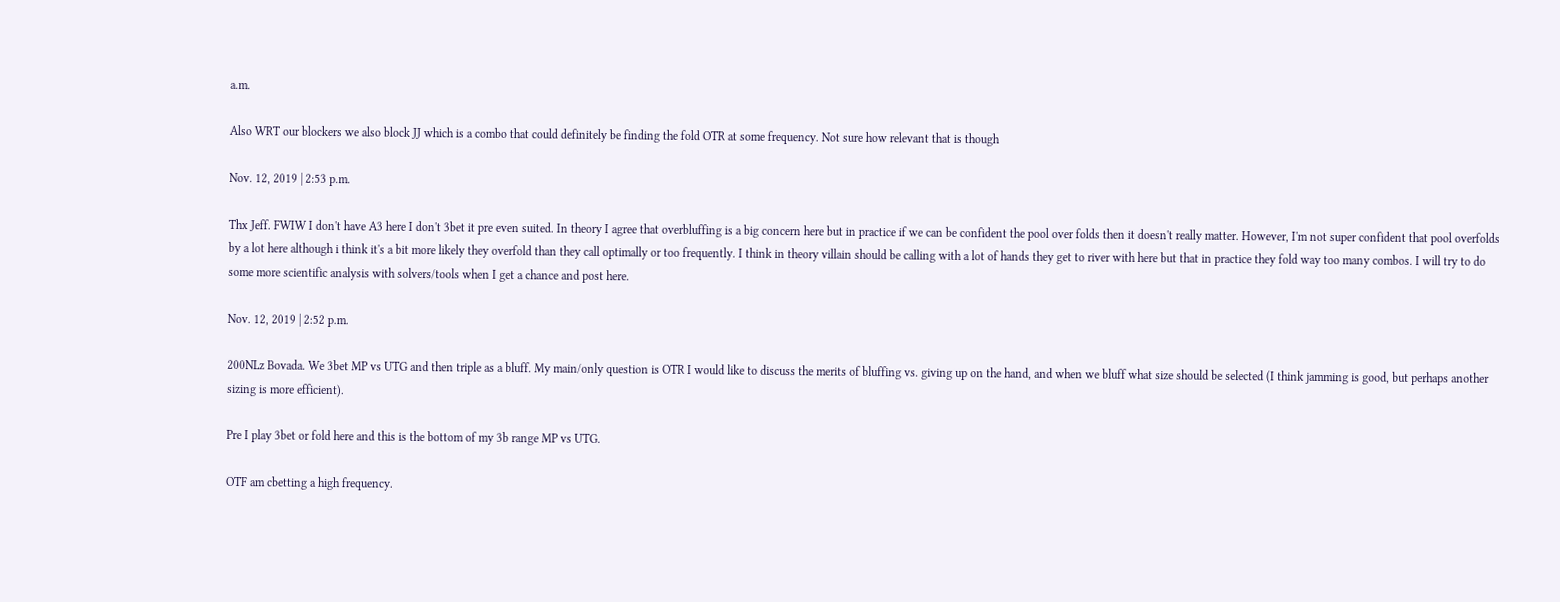a.m.

Also WRT our blockers we also block JJ which is a combo that could definitely be finding the fold OTR at some frequency. Not sure how relevant that is though

Nov. 12, 2019 | 2:53 p.m.

Thx Jeff. FWIW I don't have A3 here I don't 3bet it pre even suited. In theory I agree that overbluffing is a big concern here but in practice if we can be confident the pool over folds then it doesn't really matter. However, I'm not super confident that pool overfolds by a lot here although i think it's a bit more likely they overfold than they call optimally or too frequently. I think in theory villain should be calling with a lot of hands they get to river with here but that in practice they fold way too many combos. I will try to do some more scientific analysis with solvers/tools when I get a chance and post here.

Nov. 12, 2019 | 2:52 p.m.

200NLz Bovada. We 3bet MP vs UTG and then triple as a bluff. My main/only question is OTR I would like to discuss the merits of bluffing vs. giving up on the hand, and when we bluff what size should be selected (I think jamming is good, but perhaps another sizing is more efficient).

Pre I play 3bet or fold here and this is the bottom of my 3b range MP vs UTG.

OTF am cbetting a high frequency.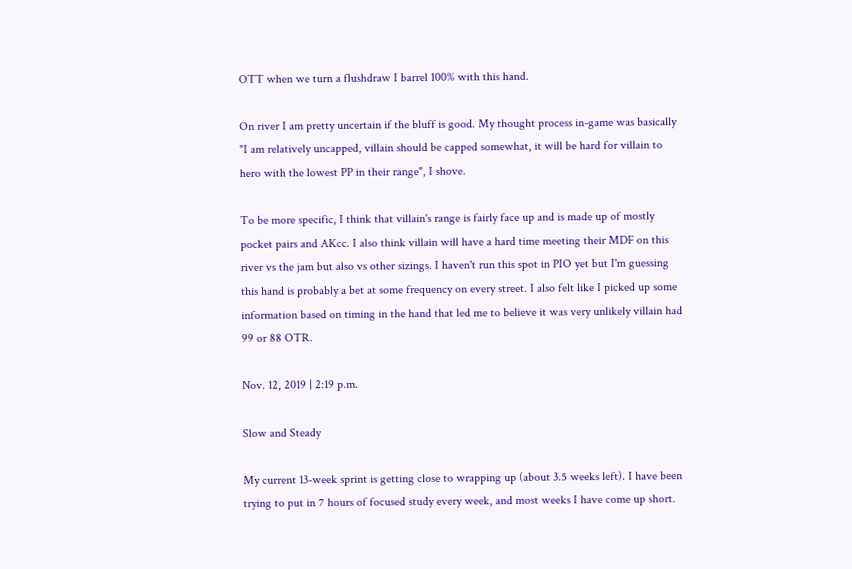OTT when we turn a flushdraw I barrel 100% with this hand.

On river I am pretty uncertain if the bluff is good. My thought process in-game was basically "I am relatively uncapped, villain should be capped somewhat, it will be hard for villain to hero with the lowest PP in their range", I shove.

To be more specific, I think that villain's range is fairly face up and is made up of mostly pocket pairs and AKcc. I also think villain will have a hard time meeting their MDF on this river vs the jam but also vs other sizings. I haven't run this spot in PIO yet but I'm guessing this hand is probably a bet at some frequency on every street. I also felt like I picked up some information based on timing in the hand that led me to believe it was very unlikely villain had 99 or 88 OTR.

Nov. 12, 2019 | 2:19 p.m.

Slow and Steady

My current 13-week sprint is getting close to wrapping up (about 3.5 weeks left). I have been trying to put in 7 hours of focused study every week, and most weeks I have come up short.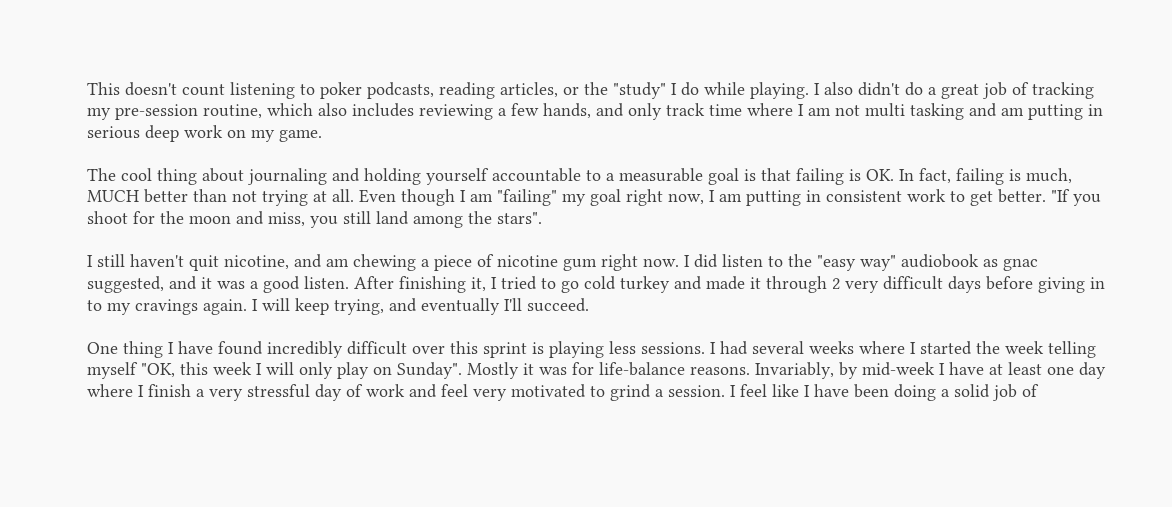This doesn't count listening to poker podcasts, reading articles, or the "study" I do while playing. I also didn't do a great job of tracking my pre-session routine, which also includes reviewing a few hands, and only track time where I am not multi tasking and am putting in serious deep work on my game.

The cool thing about journaling and holding yourself accountable to a measurable goal is that failing is OK. In fact, failing is much, MUCH better than not trying at all. Even though I am "failing" my goal right now, I am putting in consistent work to get better. "If you shoot for the moon and miss, you still land among the stars".

I still haven't quit nicotine, and am chewing a piece of nicotine gum right now. I did listen to the "easy way" audiobook as gnac suggested, and it was a good listen. After finishing it, I tried to go cold turkey and made it through 2 very difficult days before giving in to my cravings again. I will keep trying, and eventually I'll succeed.

One thing I have found incredibly difficult over this sprint is playing less sessions. I had several weeks where I started the week telling myself "OK, this week I will only play on Sunday". Mostly it was for life-balance reasons. Invariably, by mid-week I have at least one day where I finish a very stressful day of work and feel very motivated to grind a session. I feel like I have been doing a solid job of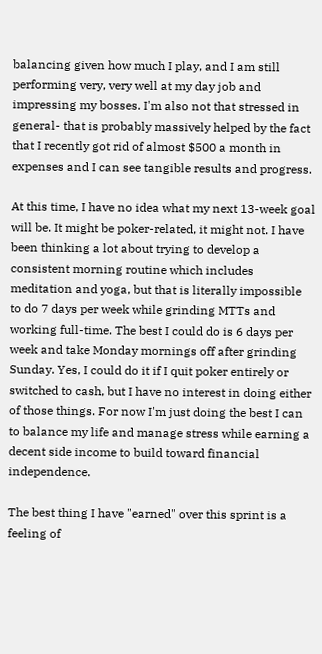balancing given how much I play, and I am still performing very, very well at my day job and impressing my bosses. I'm also not that stressed in general- that is probably massively helped by the fact that I recently got rid of almost $500 a month in expenses and I can see tangible results and progress.

At this time, I have no idea what my next 13-week goal will be. It might be poker-related, it might not. I have been thinking a lot about trying to develop a consistent morning routine which includes meditation and yoga, but that is literally impossible to do 7 days per week while grinding MTTs and working full-time. The best I could do is 6 days per week and take Monday mornings off after grinding Sunday. Yes, I could do it if I quit poker entirely or switched to cash, but I have no interest in doing either of those things. For now I'm just doing the best I can to balance my life and manage stress while earning a decent side income to build toward financial independence.

The best thing I have "earned" over this sprint is a feeling of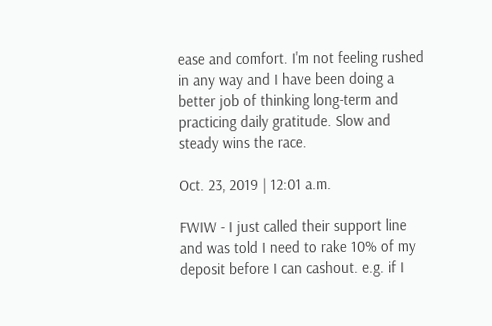ease and comfort. I'm not feeling rushed in any way and I have been doing a better job of thinking long-term and practicing daily gratitude. Slow and steady wins the race.

Oct. 23, 2019 | 12:01 a.m.

FWIW - I just called their support line and was told I need to rake 10% of my deposit before I can cashout. e.g. if I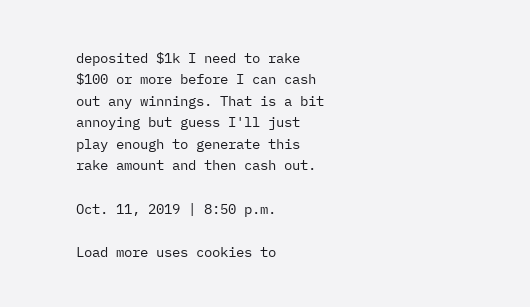deposited $1k I need to rake $100 or more before I can cash out any winnings. That is a bit annoying but guess I'll just play enough to generate this rake amount and then cash out.

Oct. 11, 2019 | 8:50 p.m.

Load more uses cookies to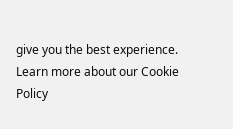give you the best experience. Learn more about our Cookie Policy